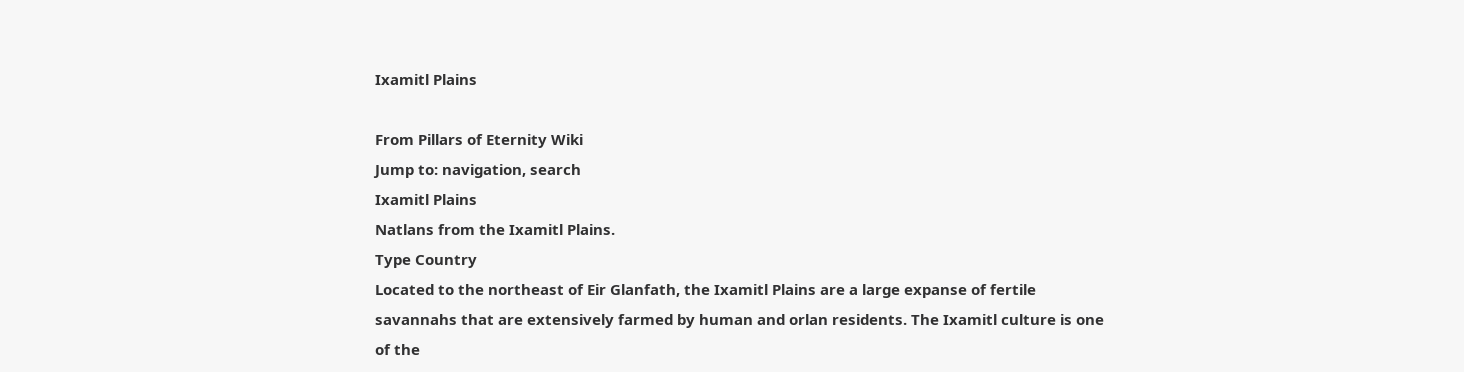Ixamitl Plains

From Pillars of Eternity Wiki
Jump to: navigation, search
Ixamitl Plains
Natlans from the Ixamitl Plains.
Type Country
Located to the northeast of Eir Glanfath, the Ixamitl Plains are a large expanse of fertile savannahs that are extensively farmed by human and orlan residents. The Ixamitl culture is one of the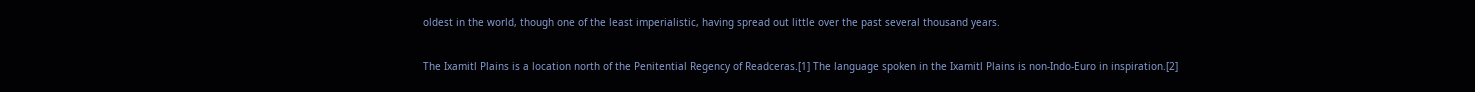oldest in the world, though one of the least imperialistic, having spread out little over the past several thousand years.

The Ixamitl Plains is a location north of the Penitential Regency of Readceras.[1] The language spoken in the Ixamitl Plains is non-Indo-Euro in inspiration.[2]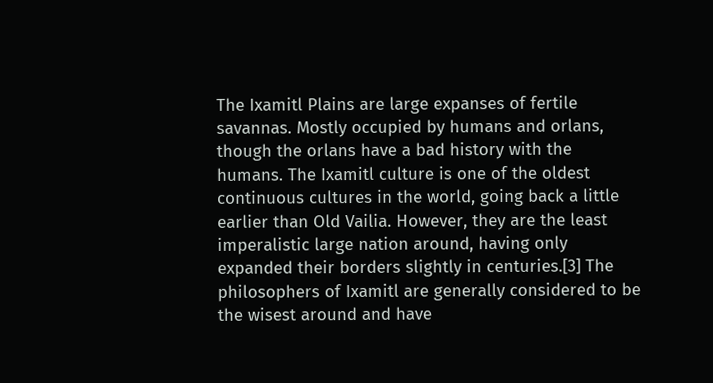The Ixamitl Plains are large expanses of fertile savannas. Mostly occupied by humans and orlans, though the orlans have a bad history with the humans. The Ixamitl culture is one of the oldest continuous cultures in the world, going back a little earlier than Old Vailia. However, they are the least imperalistic large nation around, having only expanded their borders slightly in centuries.[3] The philosophers of Ixamitl are generally considered to be the wisest around and have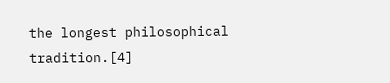the longest philosophical tradition.[4]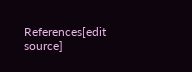References[edit source]